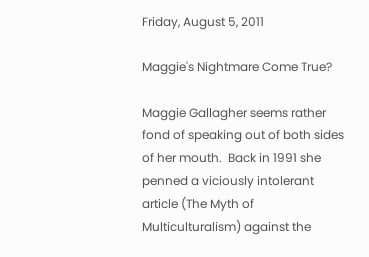Friday, August 5, 2011

Maggie's Nightmare Come True?

Maggie Gallagher seems rather fond of speaking out of both sides of her mouth.  Back in 1991 she penned a viciously intolerant article (The Myth of Multiculturalism) against the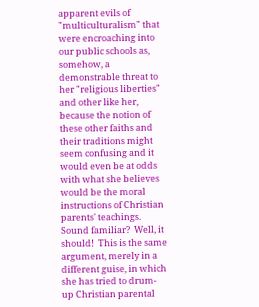apparent evils of "multiculturalism" that were encroaching into our public schools as, somehow, a demonstrable threat to her "religious liberties" and other like her, because the notion of these other faiths and their traditions might seem confusing and it would even be at odds with what she believes would be the moral instructions of Christian parents' teachings.  Sound familiar?  Well, it should!  This is the same argument, merely in a different guise, in which she has tried to drum-up Christian parental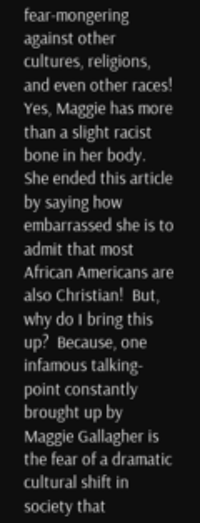fear-mongering against other cultures, religions, and even other races!  Yes, Maggie has more than a slight racist bone in her body.  She ended this article by saying how embarrassed she is to admit that most African Americans are also Christian!  But, why do I bring this up?  Because, one infamous talking-point constantly brought up by Maggie Gallagher is the fear of a dramatic cultural shift in society that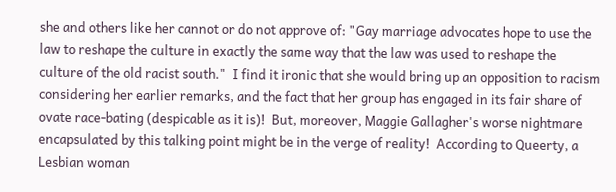she and others like her cannot or do not approve of: "Gay marriage advocates hope to use the law to reshape the culture in exactly the same way that the law was used to reshape the culture of the old racist south."  I find it ironic that she would bring up an opposition to racism considering her earlier remarks, and the fact that her group has engaged in its fair share of ovate race-bating (despicable as it is)!  But, moreover, Maggie Gallagher's worse nightmare encapsulated by this talking point might be in the verge of reality!  According to Queerty, a Lesbian woman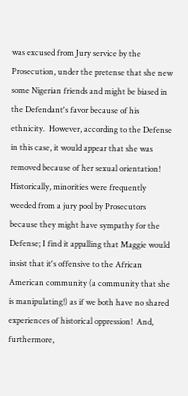was excused from Jury service by the Prosecution, under the pretense that she new some Nigerian friends and might be biased in the Defendant's favor because of his ethnicity.  However, according to the Defense in this case, it would appear that she was removed because of her sexual orientation!  Historically, minorities were frequently weeded from a jury pool by Prosecutors because they might have sympathy for the Defense; I find it appalling that Maggie would insist that it's offensive to the African American community (a community that she is manipulating!) as if we both have no shared experiences of historical oppression!  And, furthermore,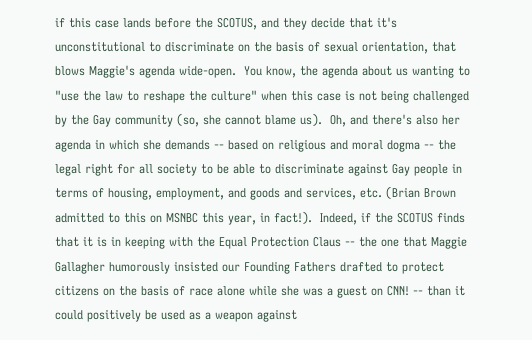if this case lands before the SCOTUS, and they decide that it's unconstitutional to discriminate on the basis of sexual orientation, that blows Maggie's agenda wide-open.  You know, the agenda about us wanting to "use the law to reshape the culture" when this case is not being challenged by the Gay community (so, she cannot blame us).  Oh, and there's also her agenda in which she demands -- based on religious and moral dogma -- the legal right for all society to be able to discriminate against Gay people in terms of housing, employment, and goods and services, etc. (Brian Brown admitted to this on MSNBC this year, in fact!).  Indeed, if the SCOTUS finds that it is in keeping with the Equal Protection Claus -- the one that Maggie Gallagher humorously insisted our Founding Fathers drafted to protect citizens on the basis of race alone while she was a guest on CNN! -- than it could positively be used as a weapon against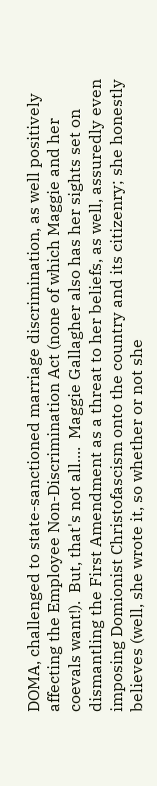DOMA, challenged to state-sanctioned marriage discrimination, as well positively affecting the Employee Non-Discrimination Act (none of which Maggie and her coevals want!).  But, that's not all....  Maggie Gallagher also has her sights set on dismantling the First Amendment as a threat to her beliefs, as well, assuredly even imposing Domionist Christofascism onto the country and its citizenry; she honestly believes (well, she wrote it, so whether or not she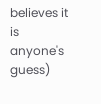believes it is anyone's guess)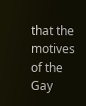that the motives of the Gay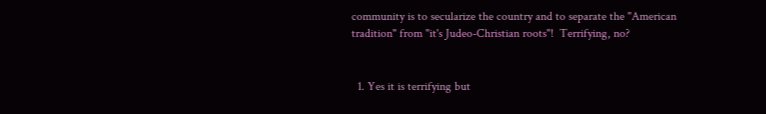community is to secularize the country and to separate the "American tradition" from "it's Judeo-Christian roots"!  Terrifying, no?


  1. Yes it is terrifying but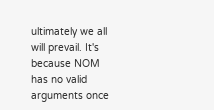ultimately we all will prevail. It's because NOM has no valid arguments once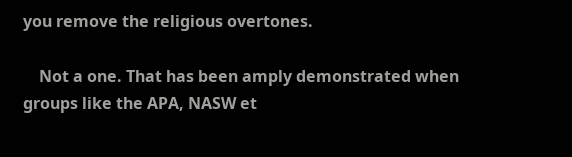you remove the religious overtones.

    Not a one. That has been amply demonstrated when groups like the APA, NASW et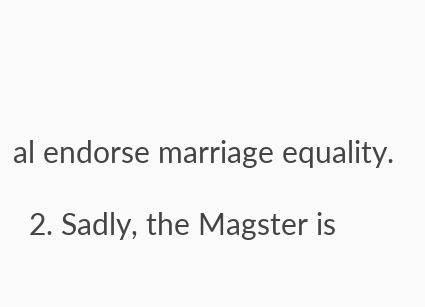al endorse marriage equality.

  2. Sadly, the Magster is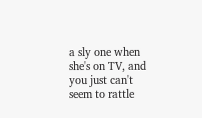a sly one when she's on TV, and you just can't seem to rattle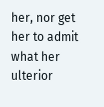her, nor get her to admit what her ulterior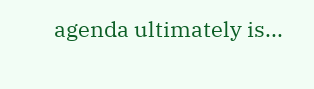agenda ultimately is...